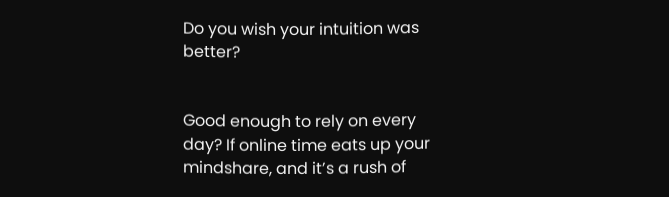Do you wish your intuition was better?


Good enough to rely on every day? If online time eats up your mindshare, and it’s a rush of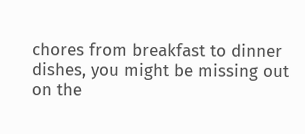chores from breakfast to dinner dishes, you might be missing out on the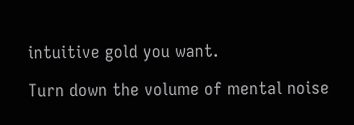intuitive gold you want.

Turn down the volume of mental noise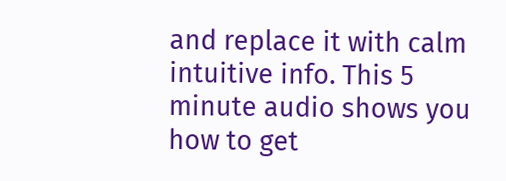and replace it with calm intuitive info. This 5 minute audio shows you how to get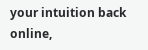your intuition back online,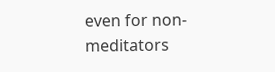even for non-meditators